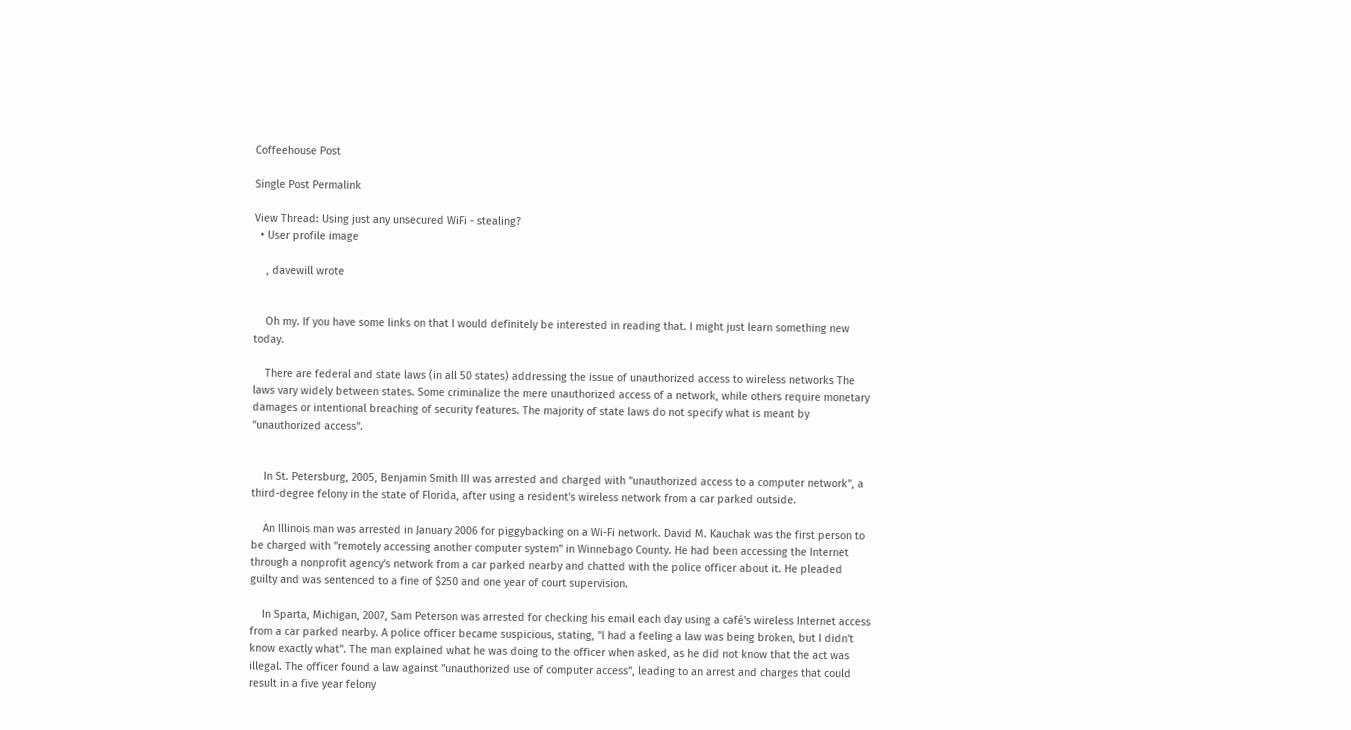Coffeehouse Post

Single Post Permalink

View Thread: Using just any unsecured WiFi - stealing?
  • User profile image

    , davewill wrote


    Oh my. If you have some links on that I would definitely be interested in reading that. I might just learn something new today.

    There are federal and state laws (in all 50 states) addressing the issue of unauthorized access to wireless networks The laws vary widely between states. Some criminalize the mere unauthorized access of a network, while others require monetary damages or intentional breaching of security features. The majority of state laws do not specify what is meant by "unauthorized access".


    In St. Petersburg, 2005, Benjamin Smith III was arrested and charged with "unauthorized access to a computer network", a third-degree felony in the state of Florida, after using a resident's wireless network from a car parked outside.

    An Illinois man was arrested in January 2006 for piggybacking on a Wi-Fi network. David M. Kauchak was the first person to be charged with "remotely accessing another computer system" in Winnebago County. He had been accessing the Internet through a nonprofit agency's network from a car parked nearby and chatted with the police officer about it. He pleaded guilty and was sentenced to a fine of $250 and one year of court supervision.

    In Sparta, Michigan, 2007, Sam Peterson was arrested for checking his email each day using a café's wireless Internet access from a car parked nearby. A police officer became suspicious, stating, "I had a feeling a law was being broken, but I didn't know exactly what". The man explained what he was doing to the officer when asked, as he did not know that the act was illegal. The officer found a law against "unauthorized use of computer access", leading to an arrest and charges that could result in a five year felony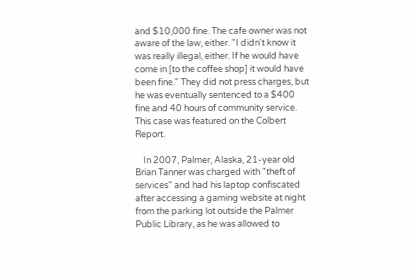and $10,000 fine. The cafe owner was not aware of the law, either. "I didn't know it was really illegal, either. If he would have come in [to the coffee shop] it would have been fine." They did not press charges, but he was eventually sentenced to a $400 fine and 40 hours of community service. This case was featured on the Colbert Report.

    In 2007, Palmer, Alaska, 21-year old Brian Tanner was charged with "theft of services" and had his laptop confiscated after accessing a gaming website at night from the parking lot outside the Palmer Public Library, as he was allowed to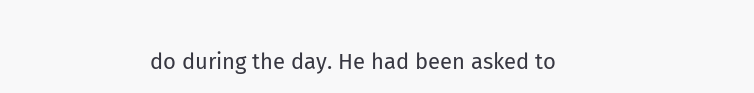do during the day. He had been asked to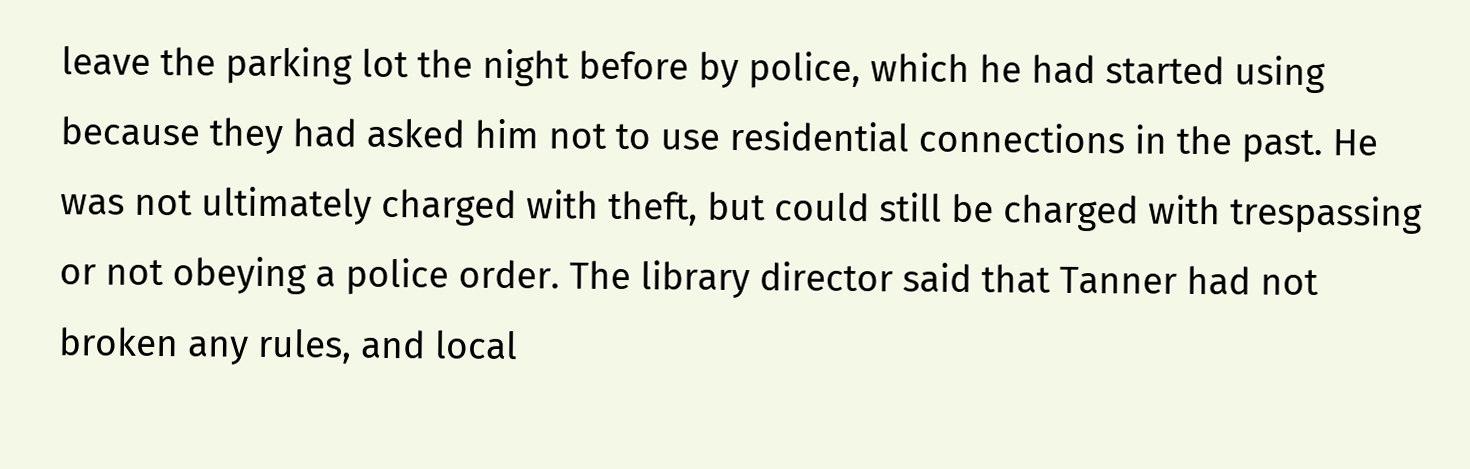leave the parking lot the night before by police, which he had started using because they had asked him not to use residential connections in the past. He was not ultimately charged with theft, but could still be charged with trespassing or not obeying a police order. The library director said that Tanner had not broken any rules, and local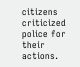citizens criticized police for their actions.